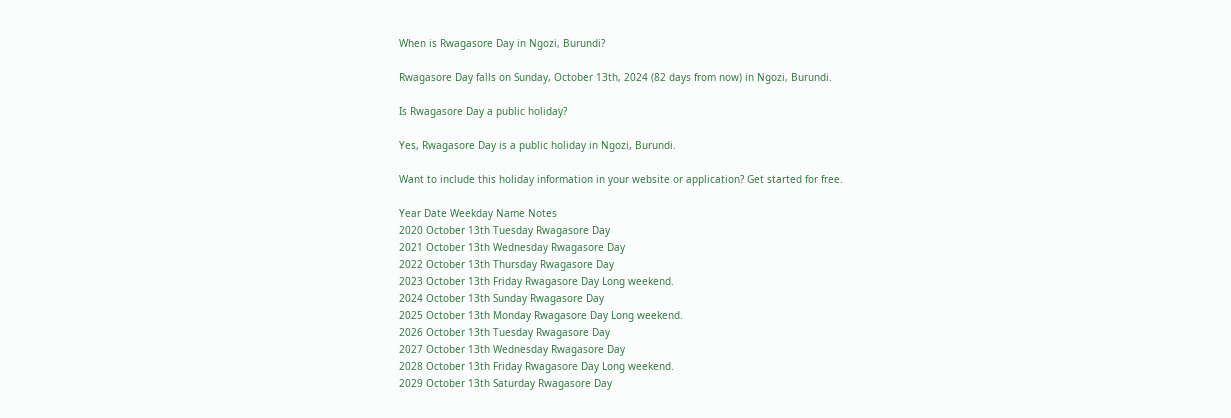When is Rwagasore Day in Ngozi, Burundi?

Rwagasore Day falls on Sunday, October 13th, 2024 (82 days from now) in Ngozi, Burundi.

Is Rwagasore Day a public holiday?

Yes, Rwagasore Day is a public holiday in Ngozi, Burundi.

Want to include this holiday information in your website or application? Get started for free.

Year Date Weekday Name Notes
2020 October 13th Tuesday Rwagasore Day
2021 October 13th Wednesday Rwagasore Day
2022 October 13th Thursday Rwagasore Day
2023 October 13th Friday Rwagasore Day Long weekend.
2024 October 13th Sunday Rwagasore Day
2025 October 13th Monday Rwagasore Day Long weekend.
2026 October 13th Tuesday Rwagasore Day
2027 October 13th Wednesday Rwagasore Day
2028 October 13th Friday Rwagasore Day Long weekend.
2029 October 13th Saturday Rwagasore Day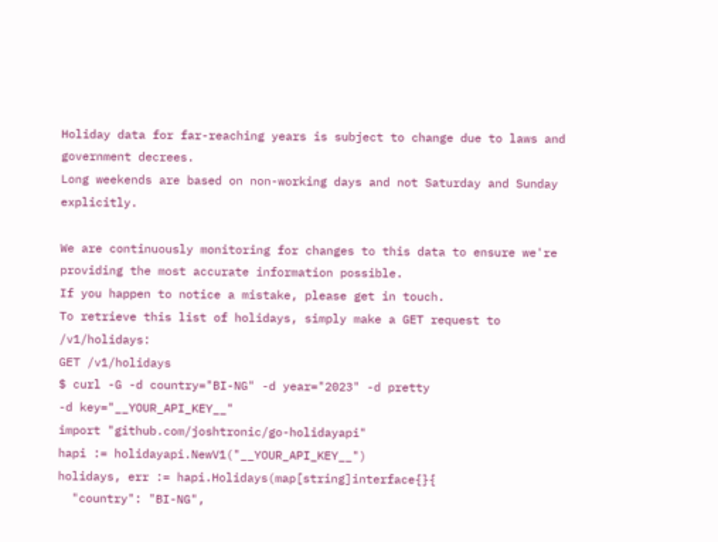Holiday data for far-reaching years is subject to change due to laws and government decrees.
Long weekends are based on non-working days and not Saturday and Sunday explicitly.

We are continuously monitoring for changes to this data to ensure we're providing the most accurate information possible.
If you happen to notice a mistake, please get in touch.
To retrieve this list of holidays, simply make a GET request to /v1/holidays:
GET /v1/holidays
$ curl -G -d country="BI-NG" -d year="2023" -d pretty
-d key="__YOUR_API_KEY__"
import "github.com/joshtronic/go-holidayapi"
hapi := holidayapi.NewV1("__YOUR_API_KEY__")
holidays, err := hapi.Holidays(map[string]interface{}{
  "country": "BI-NG",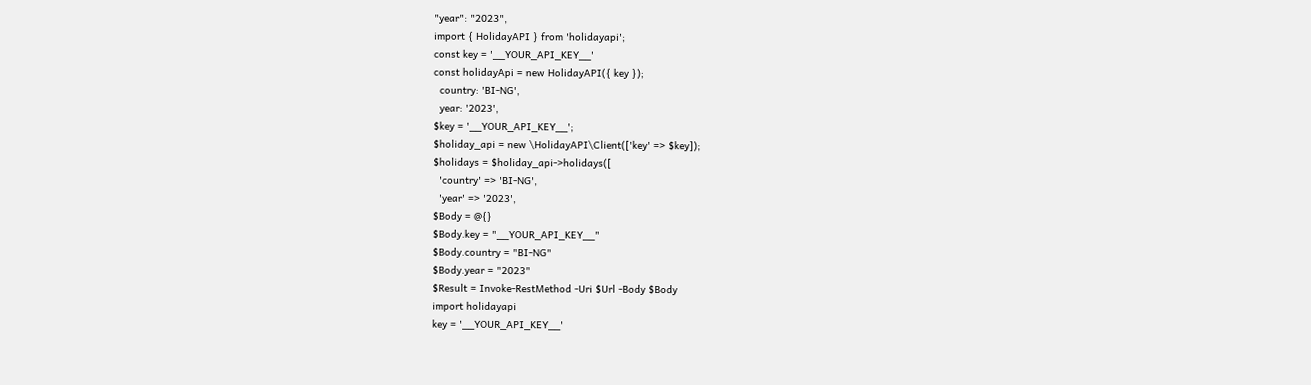"year": "2023",
import { HolidayAPI } from 'holidayapi';
const key = '__YOUR_API_KEY__'
const holidayApi = new HolidayAPI({ key });
  country: 'BI-NG',
  year: '2023',
$key = '__YOUR_API_KEY__';
$holiday_api = new \HolidayAPI\Client(['key' => $key]);
$holidays = $holiday_api->holidays([
  'country' => 'BI-NG',
  'year' => '2023',
$Body = @{}
$Body.key = "__YOUR_API_KEY__"
$Body.country = "BI-NG"
$Body.year = "2023"
$Result = Invoke-RestMethod -Uri $Url -Body $Body
import holidayapi
key = '__YOUR_API_KEY__'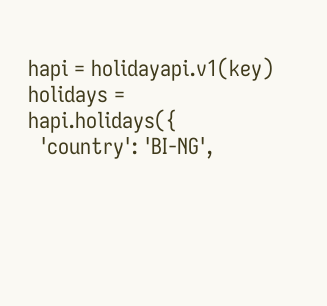hapi = holidayapi.v1(key)
holidays = hapi.holidays({
  'country': 'BI-NG',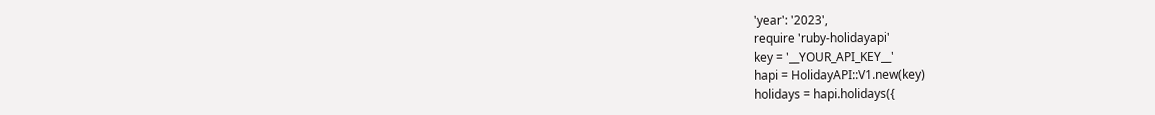'year': '2023',
require 'ruby-holidayapi'
key = '__YOUR_API_KEY__'
hapi = HolidayAPI::V1.new(key)
holidays = hapi.holidays({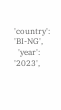'country': 'BI-NG',
  'year': '2023',